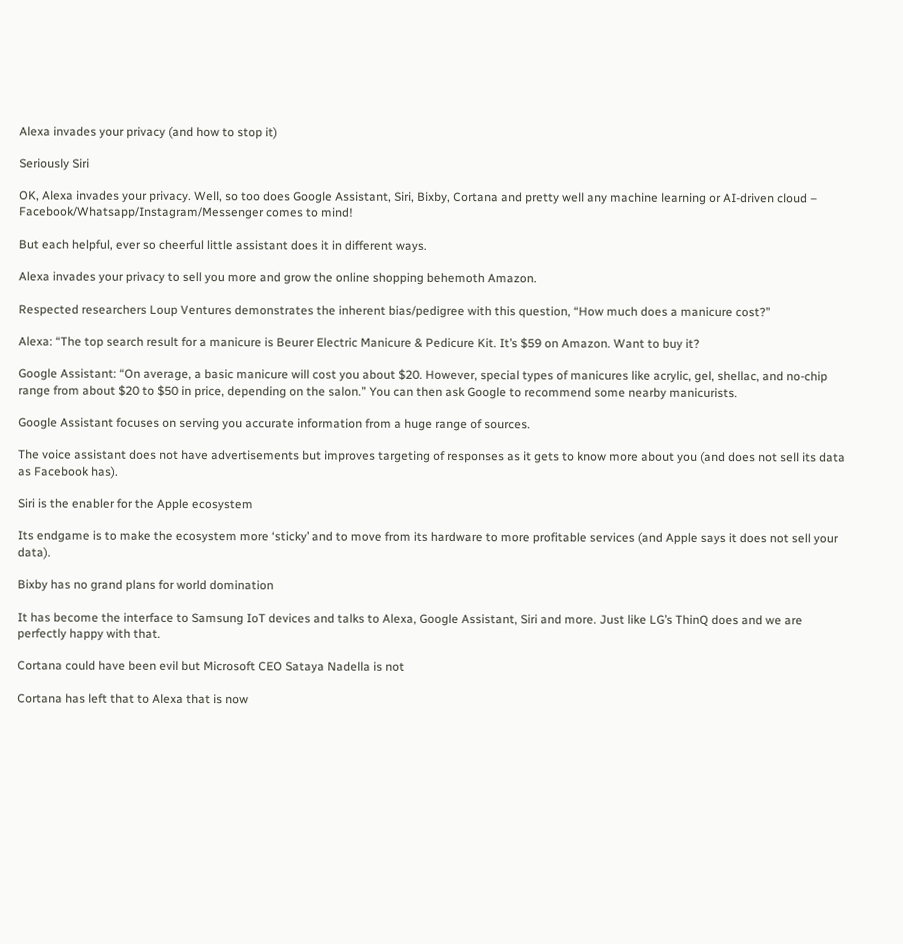Alexa invades your privacy (and how to stop it)

Seriously Siri

OK, Alexa invades your privacy. Well, so too does Google Assistant, Siri, Bixby, Cortana and pretty well any machine learning or AI-driven cloud – Facebook/Whatsapp/Instagram/Messenger comes to mind!

But each helpful, ever so cheerful little assistant does it in different ways.

Alexa invades your privacy to sell you more and grow the online shopping behemoth Amazon.

Respected researchers Loup Ventures demonstrates the inherent bias/pedigree with this question, “How much does a manicure cost?”

Alexa: “The top search result for a manicure is Beurer Electric Manicure & Pedicure Kit. It’s $59 on Amazon. Want to buy it?

Google Assistant: “On average, a basic manicure will cost you about $20. However, special types of manicures like acrylic, gel, shellac, and no-chip range from about $20 to $50 in price, depending on the salon.” You can then ask Google to recommend some nearby manicurists.

Google Assistant focuses on serving you accurate information from a huge range of sources.

The voice assistant does not have advertisements but improves targeting of responses as it gets to know more about you (and does not sell its data as Facebook has).

Siri is the enabler for the Apple ecosystem

Its endgame is to make the ecosystem more ‘sticky’ and to move from its hardware to more profitable services (and Apple says it does not sell your data).

Bixby has no grand plans for world domination

It has become the interface to Samsung IoT devices and talks to Alexa, Google Assistant, Siri and more. Just like LG’s ThinQ does and we are perfectly happy with that.

Cortana could have been evil but Microsoft CEO Sataya Nadella is not

Cortana has left that to Alexa that is now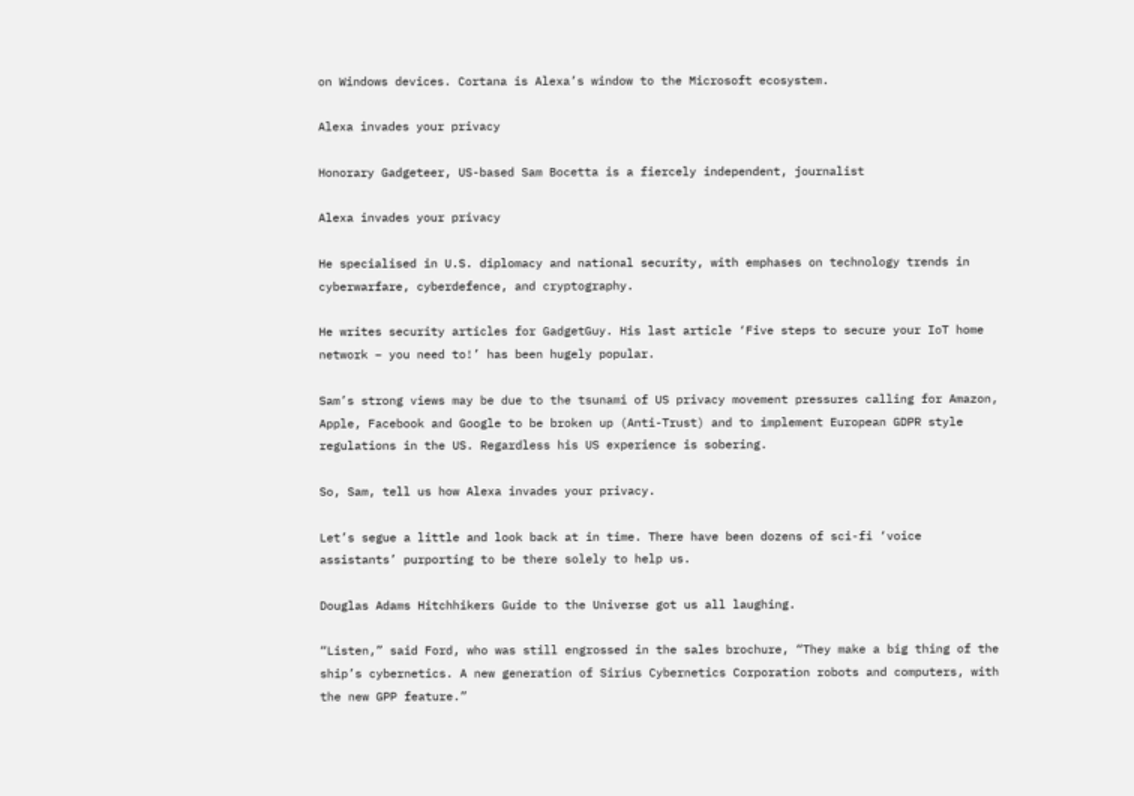on Windows devices. Cortana is Alexa’s window to the Microsoft ecosystem.

Alexa invades your privacy

Honorary Gadgeteer, US-based Sam Bocetta is a fiercely independent, journalist

Alexa invades your privacy

He specialised in U.S. diplomacy and national security, with emphases on technology trends in cyberwarfare, cyberdefence, and cryptography.

He writes security articles for GadgetGuy. His last article ‘Five steps to secure your IoT home network – you need to!’ has been hugely popular.

Sam’s strong views may be due to the tsunami of US privacy movement pressures calling for Amazon, Apple, Facebook and Google to be broken up (Anti-Trust) and to implement European GDPR style regulations in the US. Regardless his US experience is sobering.

So, Sam, tell us how Alexa invades your privacy.

Let’s segue a little and look back at in time. There have been dozens of sci-fi ‘voice assistants’ purporting to be there solely to help us.

Douglas Adams Hitchhikers Guide to the Universe got us all laughing.

“Listen,” said Ford, who was still engrossed in the sales brochure, “They make a big thing of the ship’s cybernetics. A new generation of Sirius Cybernetics Corporation robots and computers, with the new GPP feature.”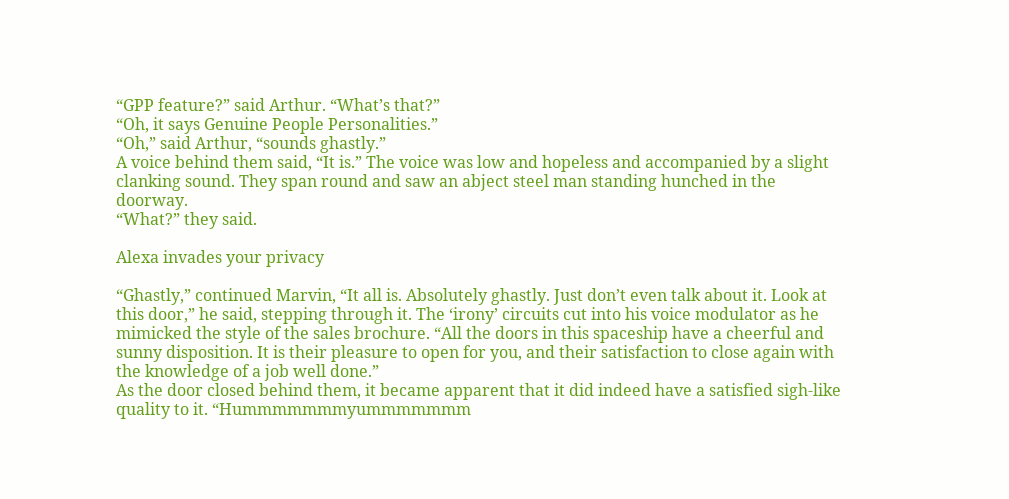“GPP feature?” said Arthur. “What’s that?”
“Oh, it says Genuine People Personalities.”
“Oh,” said Arthur, “sounds ghastly.”
A voice behind them said, “It is.” The voice was low and hopeless and accompanied by a slight clanking sound. They span round and saw an abject steel man standing hunched in the doorway.
“What?” they said.

Alexa invades your privacy

“Ghastly,” continued Marvin, “It all is. Absolutely ghastly. Just don’t even talk about it. Look at this door,” he said, stepping through it. The ‘irony’ circuits cut into his voice modulator as he mimicked the style of the sales brochure. “All the doors in this spaceship have a cheerful and sunny disposition. It is their pleasure to open for you, and their satisfaction to close again with the knowledge of a job well done.”
As the door closed behind them, it became apparent that it did indeed have a satisfied sigh-like quality to it. “Hummmmmmmyummmmmmm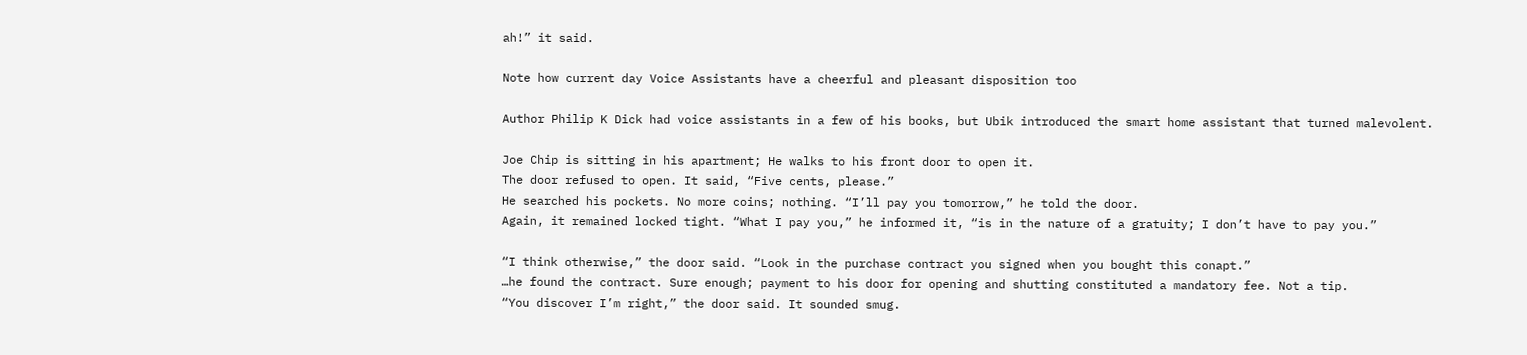ah!” it said.

Note how current day Voice Assistants have a cheerful and pleasant disposition too

Author Philip K Dick had voice assistants in a few of his books, but Ubik introduced the smart home assistant that turned malevolent.

Joe Chip is sitting in his apartment; He walks to his front door to open it.
The door refused to open. It said, “Five cents, please.”
He searched his pockets. No more coins; nothing. “I’ll pay you tomorrow,” he told the door.
Again, it remained locked tight. “What I pay you,” he informed it, “is in the nature of a gratuity; I don’t have to pay you.”

“I think otherwise,” the door said. “Look in the purchase contract you signed when you bought this conapt.”
…he found the contract. Sure enough; payment to his door for opening and shutting constituted a mandatory fee. Not a tip.
“You discover I’m right,” the door said. It sounded smug.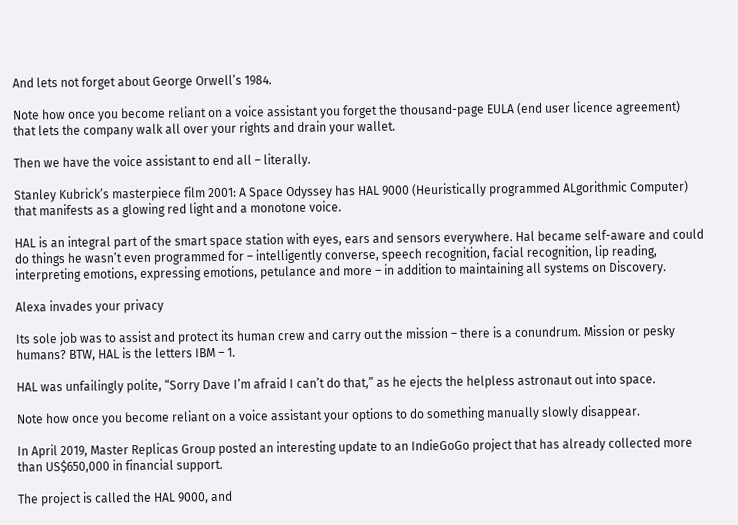And lets not forget about George Orwell’s 1984.

Note how once you become reliant on a voice assistant you forget the thousand-page EULA (end user licence agreement) that lets the company walk all over your rights and drain your wallet.

Then we have the voice assistant to end all – literally.

Stanley Kubrick’s masterpiece film 2001: A Space Odyssey has HAL 9000 (Heuristically programmed ALgorithmic Computer) that manifests as a glowing red light and a monotone voice.

HAL is an integral part of the smart space station with eyes, ears and sensors everywhere. Hal became self-aware and could do things he wasn’t even programmed for – intelligently converse, speech recognition, facial recognition, lip reading, interpreting emotions, expressing emotions, petulance and more – in addition to maintaining all systems on Discovery.

Alexa invades your privacy

Its sole job was to assist and protect its human crew and carry out the mission – there is a conundrum. Mission or pesky humans? BTW, HAL is the letters IBM – 1.

HAL was unfailingly polite, “Sorry Dave I’m afraid I can’t do that,” as he ejects the helpless astronaut out into space.

Note how once you become reliant on a voice assistant your options to do something manually slowly disappear.

In April 2019, Master Replicas Group posted an interesting update to an IndieGoGo project that has already collected more than US$650,000 in financial support.

The project is called the HAL 9000, and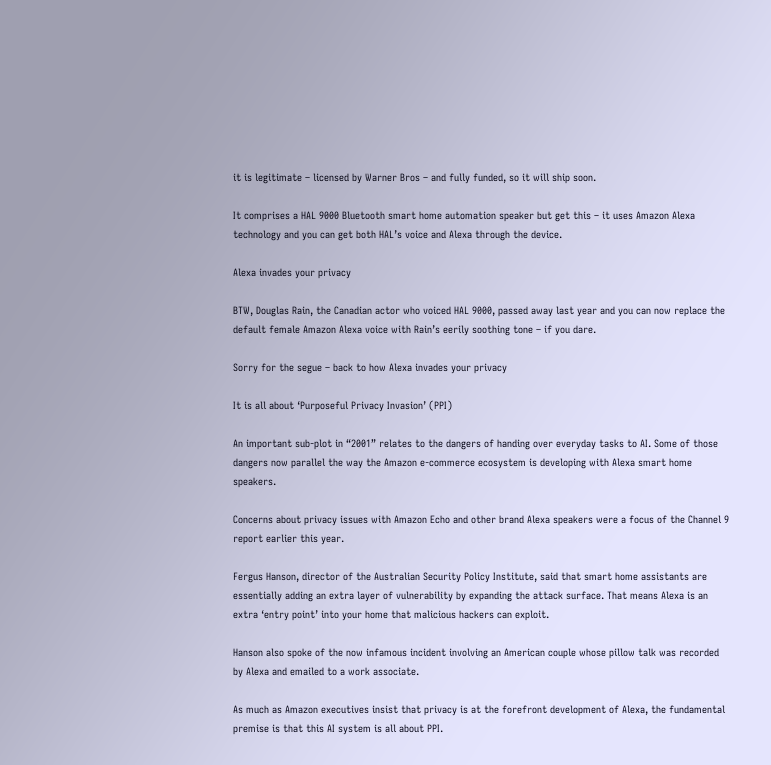it is legitimate – licensed by Warner Bros – and fully funded, so it will ship soon.

It comprises a HAL 9000 Bluetooth smart home automation speaker but get this – it uses Amazon Alexa technology and you can get both HAL’s voice and Alexa through the device.

Alexa invades your privacy

BTW, Douglas Rain, the Canadian actor who voiced HAL 9000, passed away last year and you can now replace the default female Amazon Alexa voice with Rain’s eerily soothing tone – if you dare.

Sorry for the segue – back to how Alexa invades your privacy

It is all about ‘Purposeful Privacy Invasion’ (PPI)

An important sub-plot in “2001” relates to the dangers of handing over everyday tasks to AI. Some of those dangers now parallel the way the Amazon e-commerce ecosystem is developing with Alexa smart home speakers.

Concerns about privacy issues with Amazon Echo and other brand Alexa speakers were a focus of the Channel 9 report earlier this year.

Fergus Hanson, director of the Australian Security Policy Institute, said that smart home assistants are essentially adding an extra layer of vulnerability by expanding the attack surface. That means Alexa is an extra ‘entry point’ into your home that malicious hackers can exploit.

Hanson also spoke of the now infamous incident involving an American couple whose pillow talk was recorded by Alexa and emailed to a work associate.

As much as Amazon executives insist that privacy is at the forefront development of Alexa, the fundamental premise is that this AI system is all about PPI.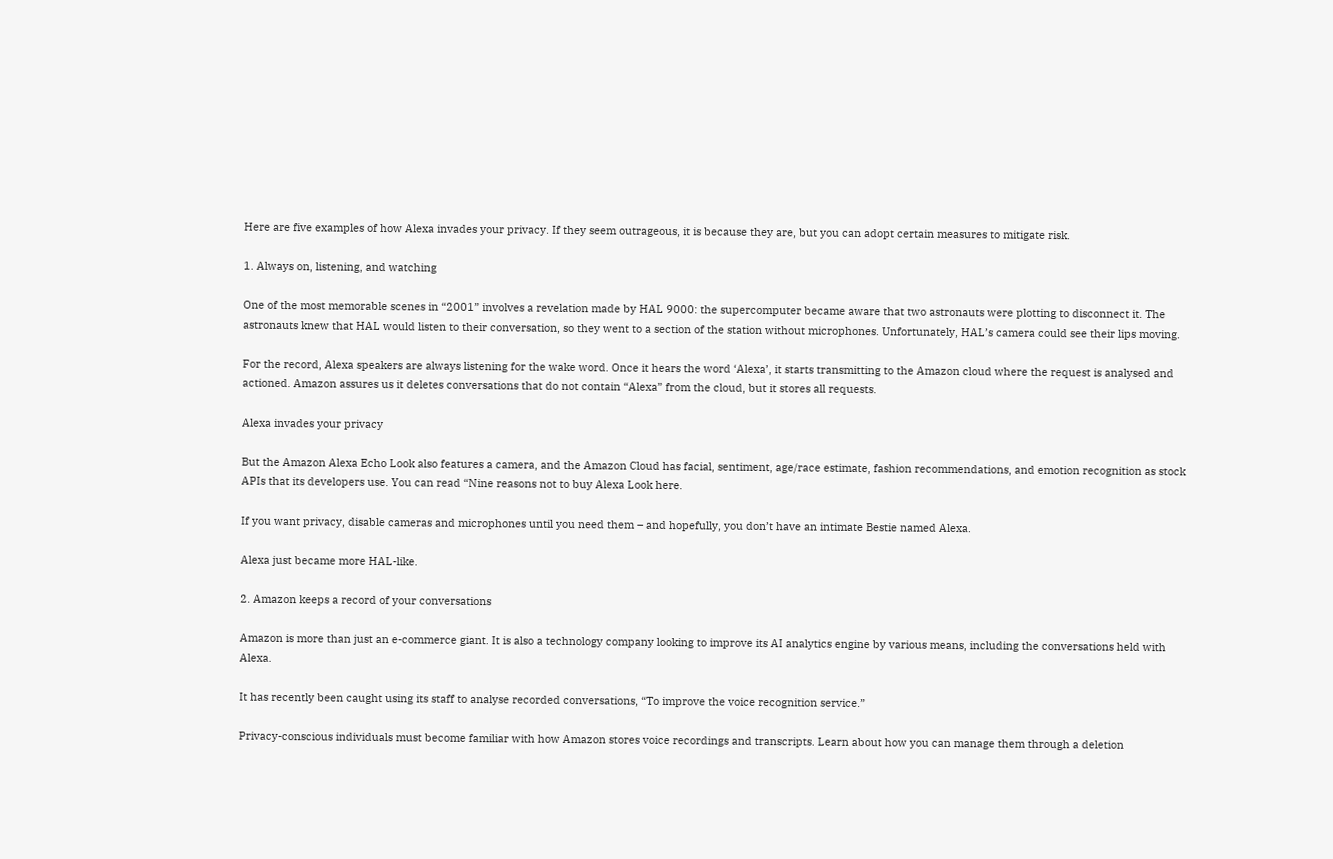Here are five examples of how Alexa invades your privacy. If they seem outrageous, it is because they are, but you can adopt certain measures to mitigate risk.

1. Always on, listening, and watching

One of the most memorable scenes in “2001” involves a revelation made by HAL 9000: the supercomputer became aware that two astronauts were plotting to disconnect it. The astronauts knew that HAL would listen to their conversation, so they went to a section of the station without microphones. Unfortunately, HAL’s camera could see their lips moving.

For the record, Alexa speakers are always listening for the wake word. Once it hears the word ‘Alexa’, it starts transmitting to the Amazon cloud where the request is analysed and actioned. Amazon assures us it deletes conversations that do not contain “Alexa” from the cloud, but it stores all requests.

Alexa invades your privacy

But the Amazon Alexa Echo Look also features a camera, and the Amazon Cloud has facial, sentiment, age/race estimate, fashion recommendations, and emotion recognition as stock APIs that its developers use. You can read “Nine reasons not to buy Alexa Look here.

If you want privacy, disable cameras and microphones until you need them – and hopefully, you don’t have an intimate Bestie named Alexa.

Alexa just became more HAL-like.

2. Amazon keeps a record of your conversations

Amazon is more than just an e-commerce giant. It is also a technology company looking to improve its AI analytics engine by various means, including the conversations held with Alexa.

It has recently been caught using its staff to analyse recorded conversations, “To improve the voice recognition service.”

Privacy-conscious individuals must become familiar with how Amazon stores voice recordings and transcripts. Learn about how you can manage them through a deletion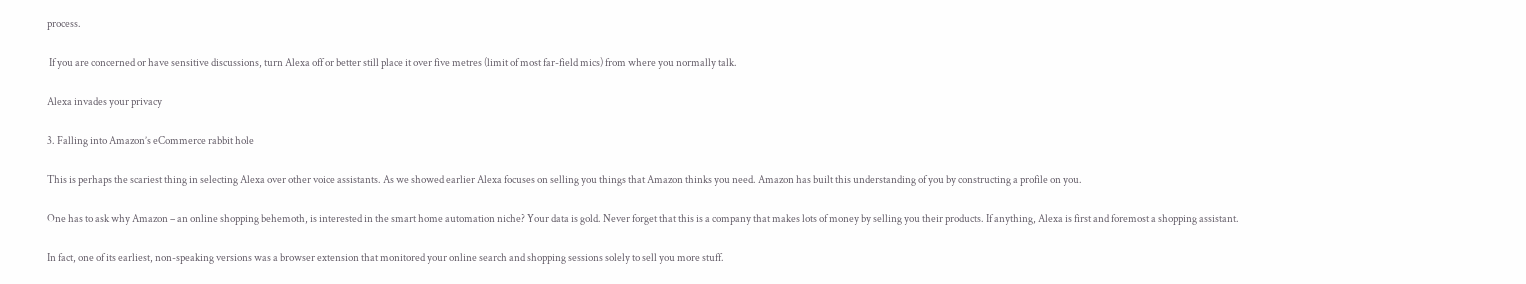process.

 If you are concerned or have sensitive discussions, turn Alexa off or better still place it over five metres (limit of most far-field mics) from where you normally talk.

Alexa invades your privacy

3. Falling into Amazon’s eCommerce rabbit hole

This is perhaps the scariest thing in selecting Alexa over other voice assistants. As we showed earlier Alexa focuses on selling you things that Amazon thinks you need. Amazon has built this understanding of you by constructing a profile on you.

One has to ask why Amazon – an online shopping behemoth, is interested in the smart home automation niche? Your data is gold. Never forget that this is a company that makes lots of money by selling you their products. If anything, Alexa is first and foremost a shopping assistant.

In fact, one of its earliest, non-speaking versions was a browser extension that monitored your online search and shopping sessions solely to sell you more stuff.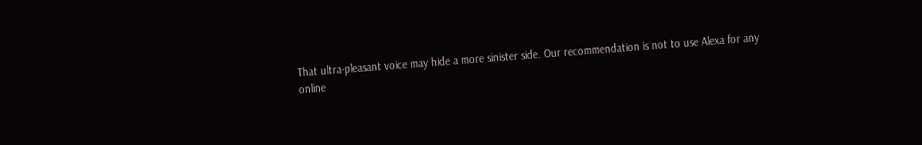That ultra-pleasant voice may hide a more sinister side. Our recommendation is not to use Alexa for any online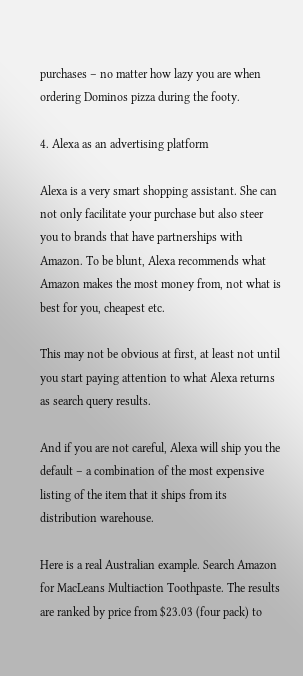purchases – no matter how lazy you are when ordering Dominos pizza during the footy.

4. Alexa as an advertising platform

Alexa is a very smart shopping assistant. She can not only facilitate your purchase but also steer you to brands that have partnerships with Amazon. To be blunt, Alexa recommends what Amazon makes the most money from, not what is best for you, cheapest etc.

This may not be obvious at first, at least not until you start paying attention to what Alexa returns as search query results.

And if you are not careful, Alexa will ship you the default – a combination of the most expensive listing of the item that it ships from its distribution warehouse.

Here is a real Australian example. Search Amazon for MacLeans Multiaction Toothpaste. The results are ranked by price from $23.03 (four pack) to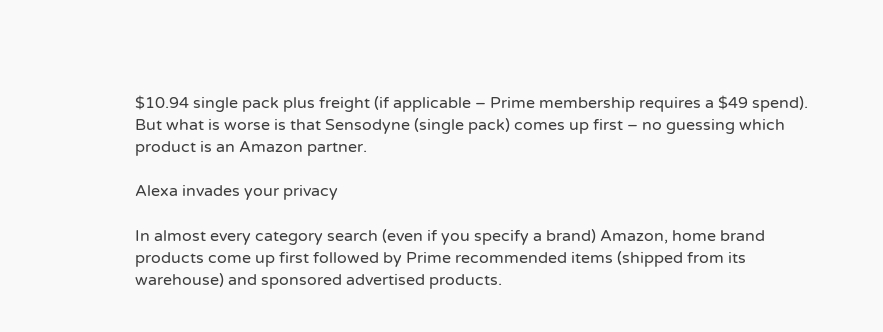$10.94 single pack plus freight (if applicable – Prime membership requires a $49 spend). But what is worse is that Sensodyne (single pack) comes up first – no guessing which product is an Amazon partner.

Alexa invades your privacy

In almost every category search (even if you specify a brand) Amazon, home brand products come up first followed by Prime recommended items (shipped from its warehouse) and sponsored advertised products.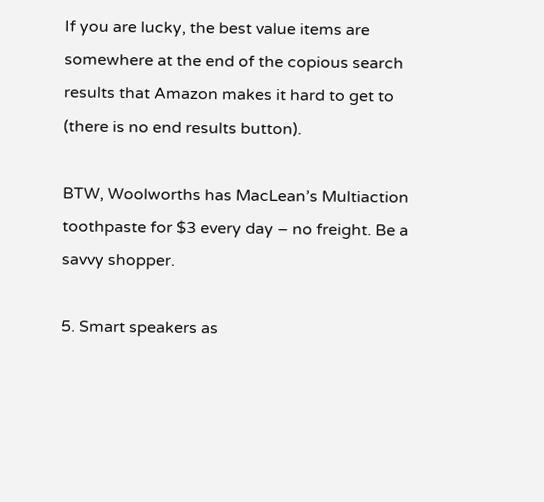If you are lucky, the best value items are somewhere at the end of the copious search results that Amazon makes it hard to get to (there is no end results button).

BTW, Woolworths has MacLean’s Multiaction toothpaste for $3 every day – no freight. Be a savvy shopper.

5. Smart speakers as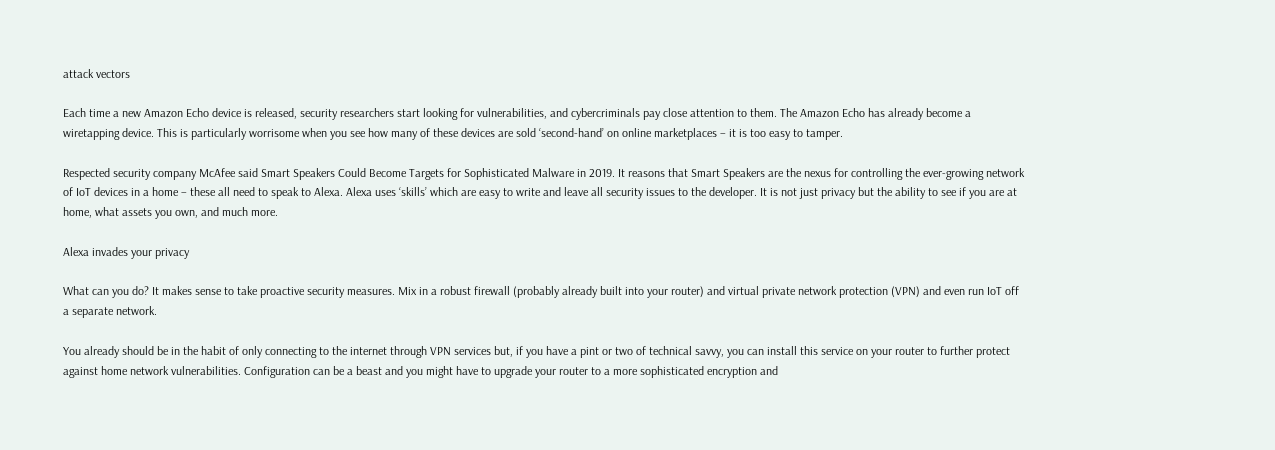attack vectors

Each time a new Amazon Echo device is released, security researchers start looking for vulnerabilities, and cybercriminals pay close attention to them. The Amazon Echo has already become a wiretapping device. This is particularly worrisome when you see how many of these devices are sold ‘second-hand’ on online marketplaces – it is too easy to tamper.

Respected security company McAfee said Smart Speakers Could Become Targets for Sophisticated Malware in 2019. It reasons that Smart Speakers are the nexus for controlling the ever-growing network of IoT devices in a home – these all need to speak to Alexa. Alexa uses ‘skills’ which are easy to write and leave all security issues to the developer. It is not just privacy but the ability to see if you are at home, what assets you own, and much more.

Alexa invades your privacy

What can you do? It makes sense to take proactive security measures. Mix in a robust firewall (probably already built into your router) and virtual private network protection (VPN) and even run IoT off a separate network.

You already should be in the habit of only connecting to the internet through VPN services but, if you have a pint or two of technical savvy, you can install this service on your router to further protect against home network vulnerabilities. Configuration can be a beast and you might have to upgrade your router to a more sophisticated encryption and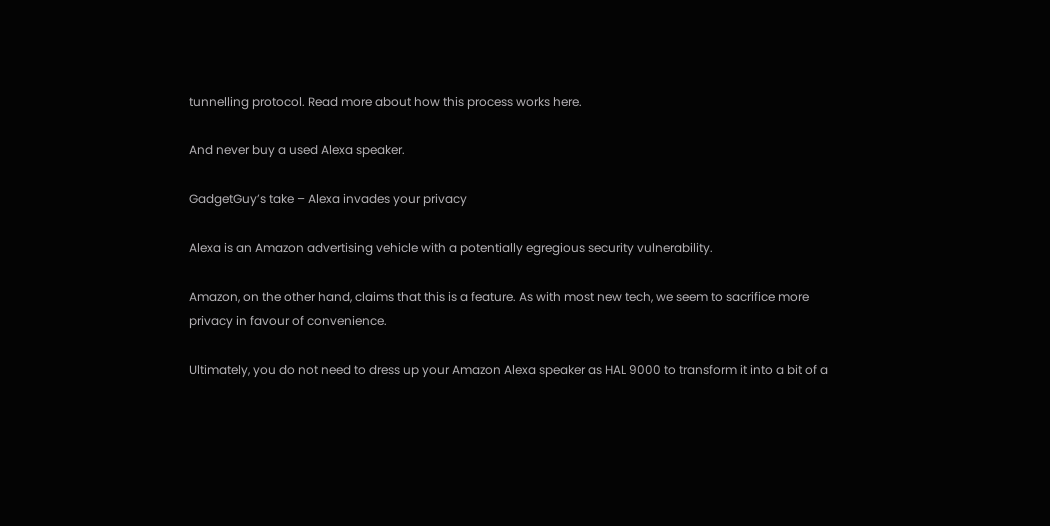tunnelling protocol. Read more about how this process works here.

And never buy a used Alexa speaker.

GadgetGuy’s take – Alexa invades your privacy

Alexa is an Amazon advertising vehicle with a potentially egregious security vulnerability.

Amazon, on the other hand, claims that this is a feature. As with most new tech, we seem to sacrifice more privacy in favour of convenience.

Ultimately, you do not need to dress up your Amazon Alexa speaker as HAL 9000 to transform it into a bit of a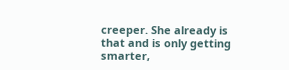creeper. She already is that and is only getting smarter,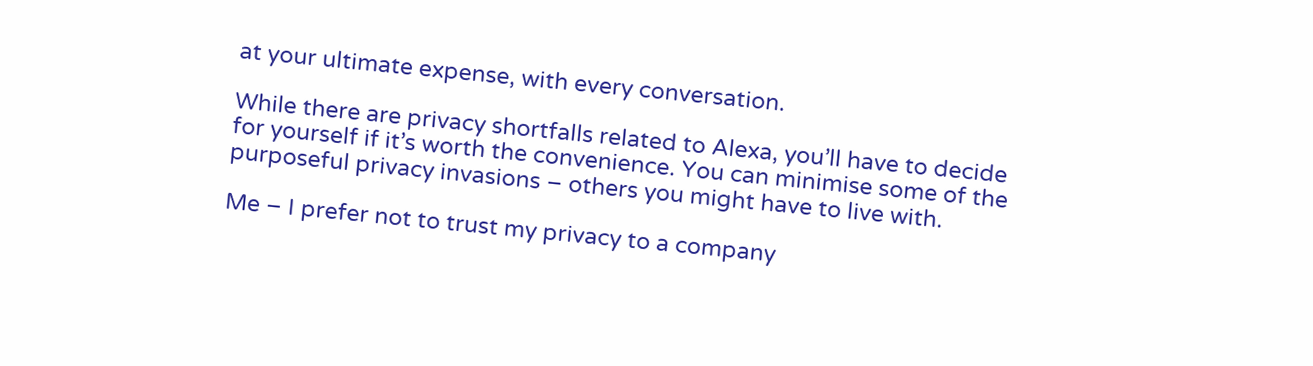at your ultimate expense, with every conversation.

While there are privacy shortfalls related to Alexa, you’ll have to decide for yourself if it’s worth the convenience. You can minimise some of the purposeful privacy invasions – others you might have to live with.

Me – I prefer not to trust my privacy to a company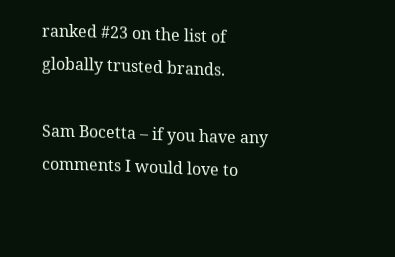ranked #23 on the list of globally trusted brands.

Sam Bocetta – if you have any comments I would love to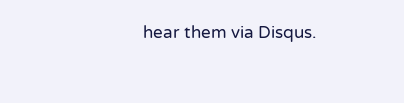hear them via Disqus.